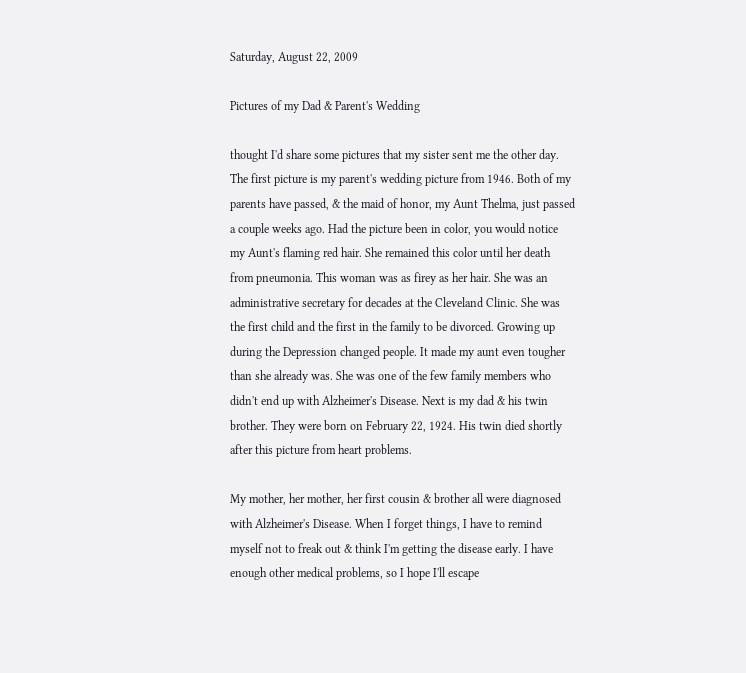Saturday, August 22, 2009

Pictures of my Dad & Parent's Wedding

thought I'd share some pictures that my sister sent me the other day.
The first picture is my parent's wedding picture from 1946. Both of my parents have passed, & the maid of honor, my Aunt Thelma, just passed a couple weeks ago. Had the picture been in color, you would notice my Aunt's flaming red hair. She remained this color until her death from pneumonia. This woman was as firey as her hair. She was an administrative secretary for decades at the Cleveland Clinic. She was the first child and the first in the family to be divorced. Growing up during the Depression changed people. It made my aunt even tougher than she already was. She was one of the few family members who didn't end up with Alzheimer's Disease. Next is my dad & his twin brother. They were born on February 22, 1924. His twin died shortly after this picture from heart problems.

My mother, her mother, her first cousin & brother all were diagnosed with Alzheimer's Disease. When I forget things, I have to remind myself not to freak out & think I'm getting the disease early. I have enough other medical problems, so I hope I'll escape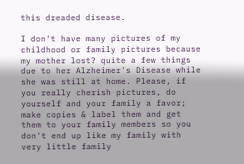this dreaded disease.

I don't have many pictures of my childhood or family pictures because my mother lost? quite a few things due to her Alzheimer's Disease while she was still at home. Please, if you really cherish pictures, do yourself and your family a favor; make copies & label them and get them to your family members so you don't end up like my family with very little family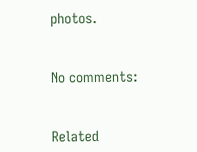photos.


No comments:


Related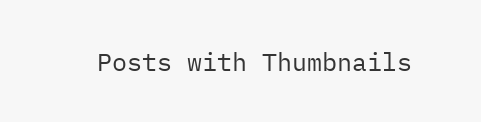Posts with Thumbnails